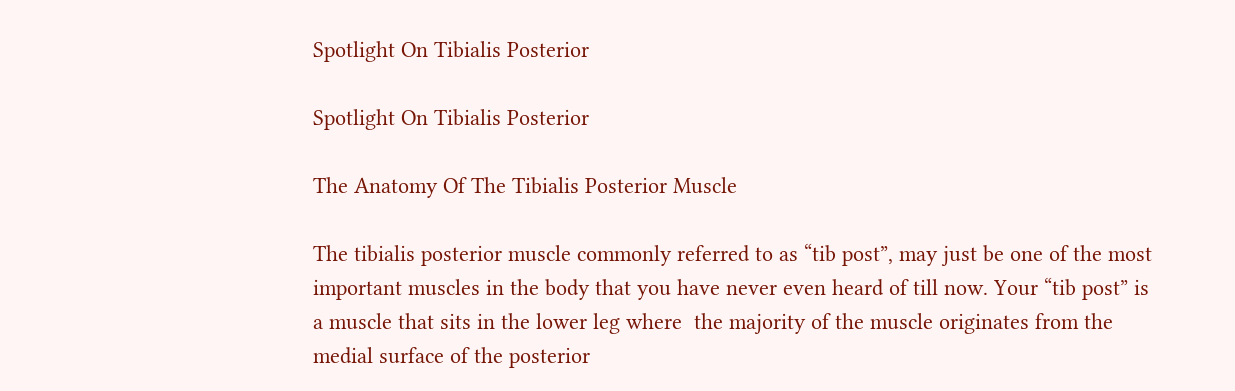Spotlight On Tibialis Posterior

Spotlight On Tibialis Posterior

The Anatomy Of The Tibialis Posterior Muscle

The tibialis posterior muscle commonly referred to as “tib post”, may just be one of the most important muscles in the body that you have never even heard of till now. Your “tib post” is a muscle that sits in the lower leg where  the majority of the muscle originates from the medial surface of the posterior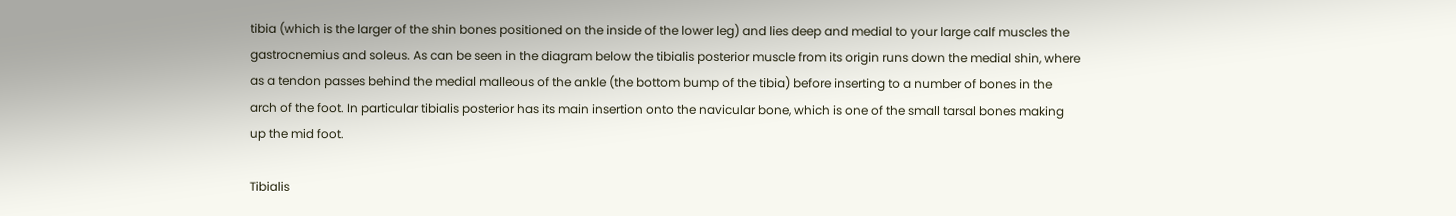tibia (which is the larger of the shin bones positioned on the inside of the lower leg) and lies deep and medial to your large calf muscles the gastrocnemius and soleus. As can be seen in the diagram below the tibialis posterior muscle from its origin runs down the medial shin, where as a tendon passes behind the medial malleous of the ankle (the bottom bump of the tibia) before inserting to a number of bones in the arch of the foot. In particular tibialis posterior has its main insertion onto the navicular bone, which is one of the small tarsal bones making up the mid foot.

Tibialis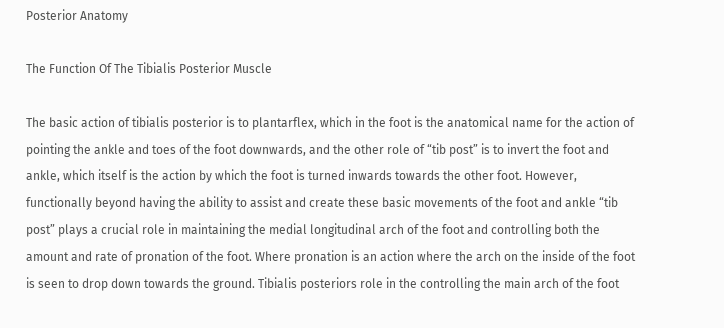Posterior Anatomy

The Function Of The Tibialis Posterior Muscle

The basic action of tibialis posterior is to plantarflex, which in the foot is the anatomical name for the action of pointing the ankle and toes of the foot downwards, and the other role of “tib post” is to invert the foot and ankle, which itself is the action by which the foot is turned inwards towards the other foot. However, functionally beyond having the ability to assist and create these basic movements of the foot and ankle “tib post” plays a crucial role in maintaining the medial longitudinal arch of the foot and controlling both the amount and rate of pronation of the foot. Where pronation is an action where the arch on the inside of the foot is seen to drop down towards the ground. Tibialis posteriors role in the controlling the main arch of the foot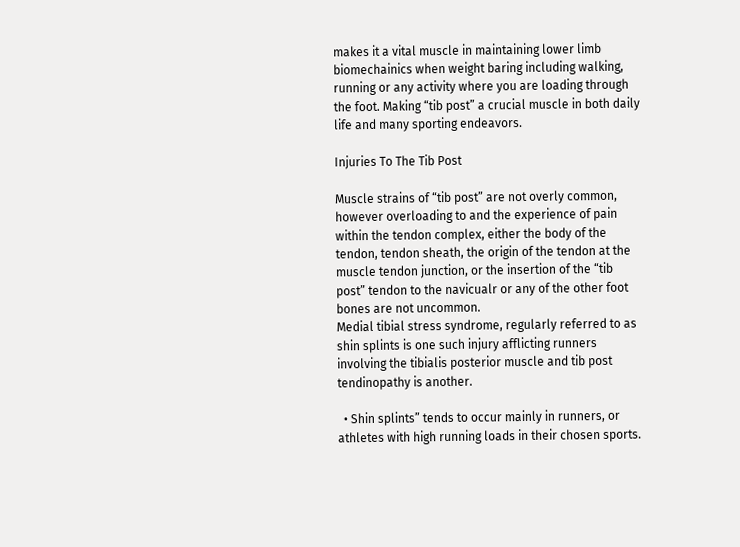makes it a vital muscle in maintaining lower limb biomechainics when weight baring including walking, running or any activity where you are loading through the foot. Making “tib post” a crucial muscle in both daily life and many sporting endeavors.

Injuries To The Tib Post

Muscle strains of “tib post” are not overly common, however overloading to and the experience of pain within the tendon complex, either the body of the tendon, tendon sheath, the origin of the tendon at the muscle tendon junction, or the insertion of the “tib post” tendon to the navicualr or any of the other foot bones are not uncommon.
Medial tibial stress syndrome, regularly referred to as shin splints is one such injury afflicting runners involving the tibialis posterior muscle and tib post tendinopathy is another.

  • Shin splints” tends to occur mainly in runners, or athletes with high running loads in their chosen sports.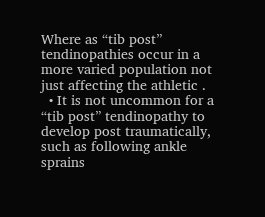Where as “tib post” tendinopathies occur in a more varied population not just affecting the athletic .
  • It is not uncommon for a “tib post” tendinopathy to develop post traumatically, such as following ankle sprains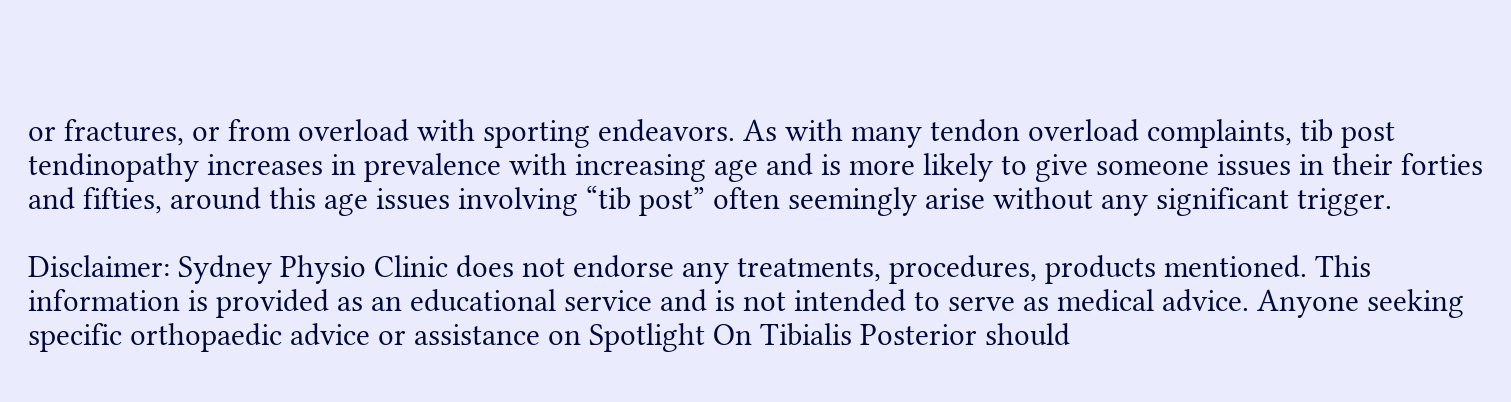or fractures, or from overload with sporting endeavors. As with many tendon overload complaints, tib post tendinopathy increases in prevalence with increasing age and is more likely to give someone issues in their forties and fifties, around this age issues involving “tib post” often seemingly arise without any significant trigger.

Disclaimer: Sydney Physio Clinic does not endorse any treatments, procedures, products mentioned. This information is provided as an educational service and is not intended to serve as medical advice. Anyone seeking specific orthopaedic advice or assistance on Spotlight On Tibialis Posterior should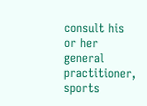consult his or her general practitioner, sports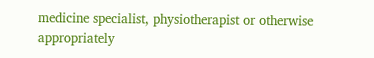medicine specialist, physiotherapist or otherwise appropriately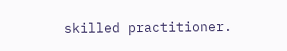skilled practitioner.